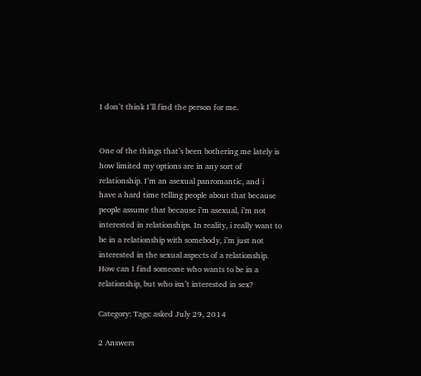I don’t think I’ll find the person for me.


One of the things that’s been bothering me lately is how limited my options are in any sort of relationship. I’m an asexual panromantic, and i have a hard time telling people about that because people assume that because i’m asexual, i’m not interested in relationships. In reality, i really want to be in a relationship with somebody, i’m just not interested in the sexual aspects of a relationship. How can I find someone who wants to be in a relationship, but who isn’t interested in sex?

Category: Tags: asked July 29, 2014

2 Answers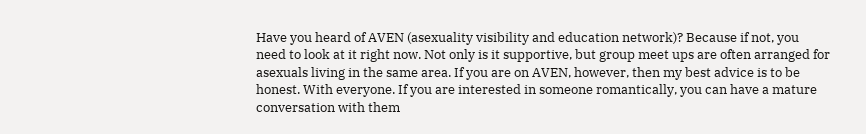Have you heard of AVEN (asexuality visibility and education network)? Because if not, you need to look at it right now. Not only is it supportive, but group meet ups are often arranged for asexuals living in the same area. If you are on AVEN, however, then my best advice is to be honest. With everyone. If you are interested in someone romantically, you can have a mature conversation with them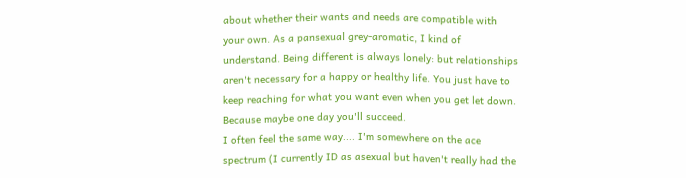about whether their wants and needs are compatible with your own. As a pansexual grey-aromatic, I kind of understand. Being different is always lonely: but relationships aren't necessary for a happy or healthy life. You just have to keep reaching for what you want even when you get let down. Because maybe one day you'll succeed.
I often feel the same way.... I'm somewhere on the ace spectrum (I currently ID as asexual but haven't really had the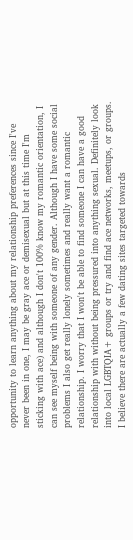opportunity to learn anything about my relationship preferences since I've never been in one, I may be gray ace or demisexual but at this time I'm sticking with ace) and although I don't 100% know my romantic orientation, I can see myself being with someone of any gender. Although I have some social problems I also get really lonely sometimes and really want a romantic relationship. I worry that I won't be able to find someone I can have a good relationship with without being pressured into anything sexual. Definitely look into local LGBTQIA+ groups or try and find ace networks, meetups, or groups. I believe there are actually a few dating sites targeted towards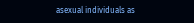asexual individuals as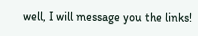well, I will message you the links!